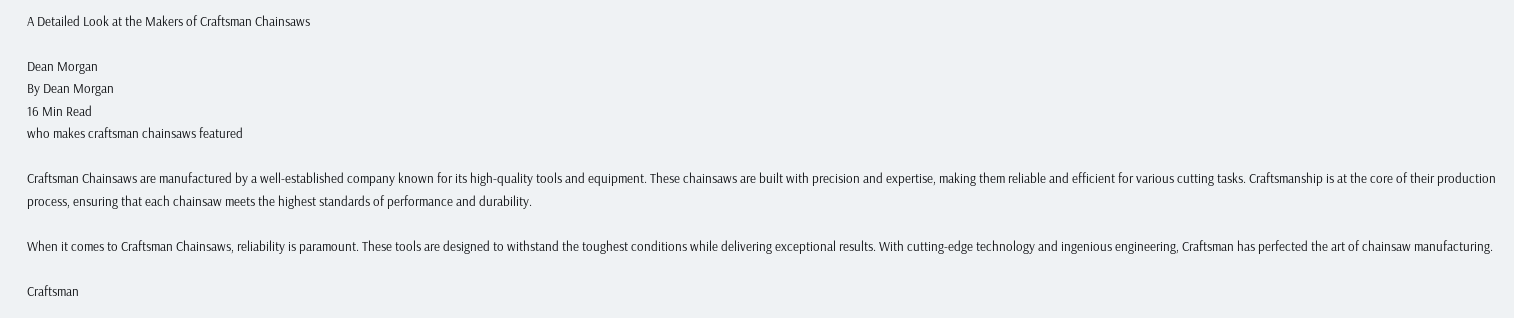A Detailed Look at the Makers of Craftsman Chainsaws

Dean Morgan
By Dean Morgan
16 Min Read
who makes craftsman chainsaws featured

Craftsman Chainsaws are manufactured by a well-established company known for its high-quality tools and equipment. These chainsaws are built with precision and expertise, making them reliable and efficient for various cutting tasks. Craftsmanship is at the core of their production process, ensuring that each chainsaw meets the highest standards of performance and durability.

When it comes to Craftsman Chainsaws, reliability is paramount. These tools are designed to withstand the toughest conditions while delivering exceptional results. With cutting-edge technology and ingenious engineering, Craftsman has perfected the art of chainsaw manufacturing.

Craftsman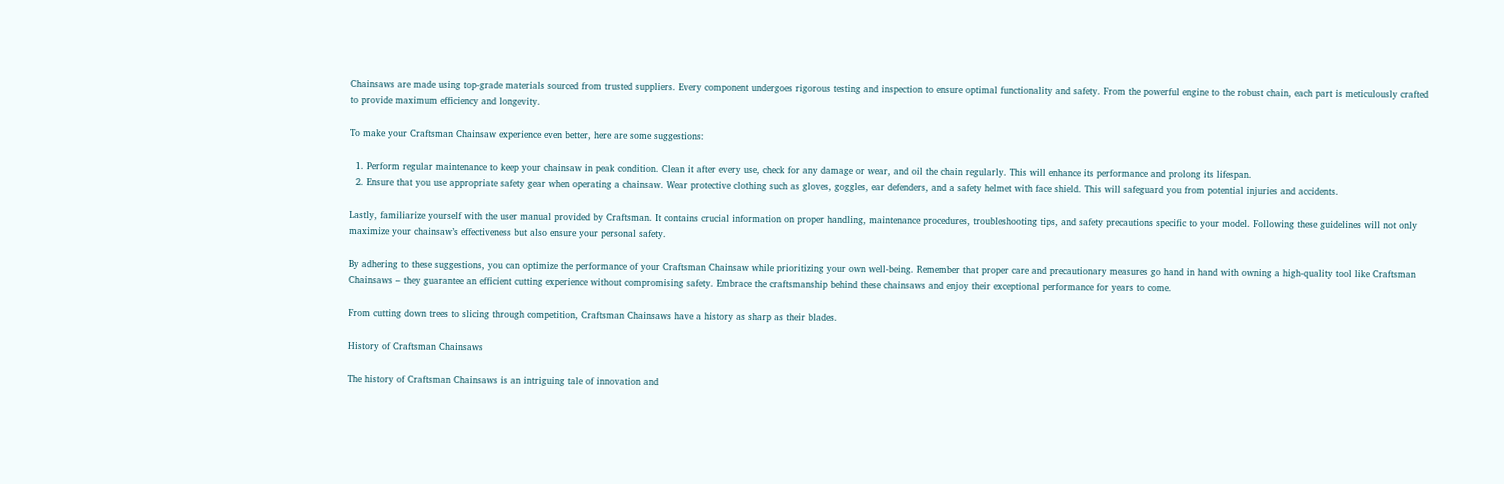Chainsaws are made using top-grade materials sourced from trusted suppliers. Every component undergoes rigorous testing and inspection to ensure optimal functionality and safety. From the powerful engine to the robust chain, each part is meticulously crafted to provide maximum efficiency and longevity.

To make your Craftsman Chainsaw experience even better, here are some suggestions:

  1. Perform regular maintenance to keep your chainsaw in peak condition. Clean it after every use, check for any damage or wear, and oil the chain regularly. This will enhance its performance and prolong its lifespan.
  2. Ensure that you use appropriate safety gear when operating a chainsaw. Wear protective clothing such as gloves, goggles, ear defenders, and a safety helmet with face shield. This will safeguard you from potential injuries and accidents.

Lastly, familiarize yourself with the user manual provided by Craftsman. It contains crucial information on proper handling, maintenance procedures, troubleshooting tips, and safety precautions specific to your model. Following these guidelines will not only maximize your chainsaw’s effectiveness but also ensure your personal safety.

By adhering to these suggestions, you can optimize the performance of your Craftsman Chainsaw while prioritizing your own well-being. Remember that proper care and precautionary measures go hand in hand with owning a high-quality tool like Craftsman Chainsaws – they guarantee an efficient cutting experience without compromising safety. Embrace the craftsmanship behind these chainsaws and enjoy their exceptional performance for years to come.

From cutting down trees to slicing through competition, Craftsman Chainsaws have a history as sharp as their blades.

History of Craftsman Chainsaws

The history of Craftsman Chainsaws is an intriguing tale of innovation and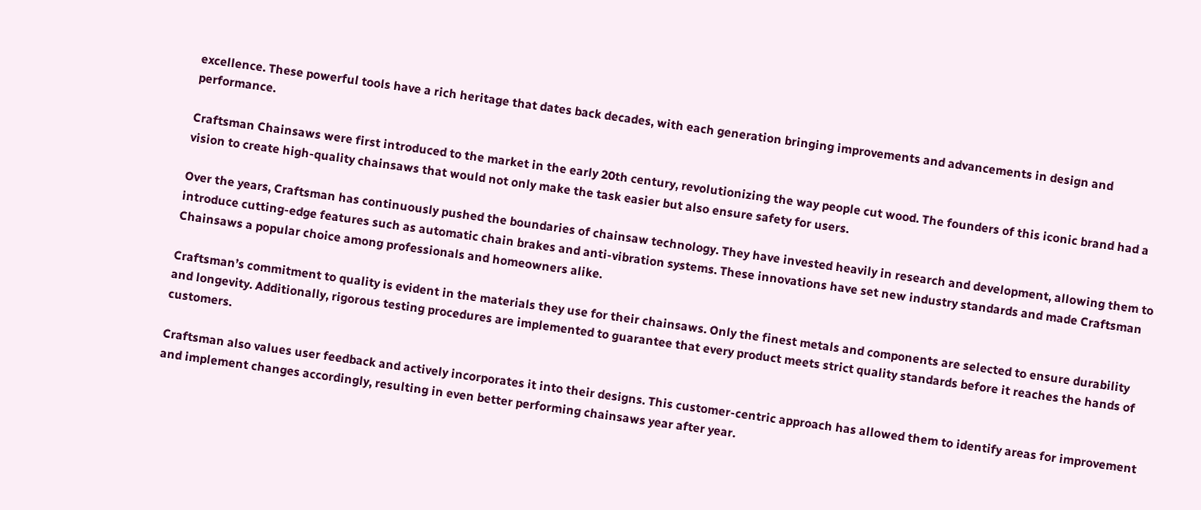excellence. These powerful tools have a rich heritage that dates back decades, with each generation bringing improvements and advancements in design and performance.

Craftsman Chainsaws were first introduced to the market in the early 20th century, revolutionizing the way people cut wood. The founders of this iconic brand had a vision to create high-quality chainsaws that would not only make the task easier but also ensure safety for users.

Over the years, Craftsman has continuously pushed the boundaries of chainsaw technology. They have invested heavily in research and development, allowing them to introduce cutting-edge features such as automatic chain brakes and anti-vibration systems. These innovations have set new industry standards and made Craftsman Chainsaws a popular choice among professionals and homeowners alike.

Craftsman’s commitment to quality is evident in the materials they use for their chainsaws. Only the finest metals and components are selected to ensure durability and longevity. Additionally, rigorous testing procedures are implemented to guarantee that every product meets strict quality standards before it reaches the hands of customers.

Craftsman also values user feedback and actively incorporates it into their designs. This customer-centric approach has allowed them to identify areas for improvement and implement changes accordingly, resulting in even better performing chainsaws year after year.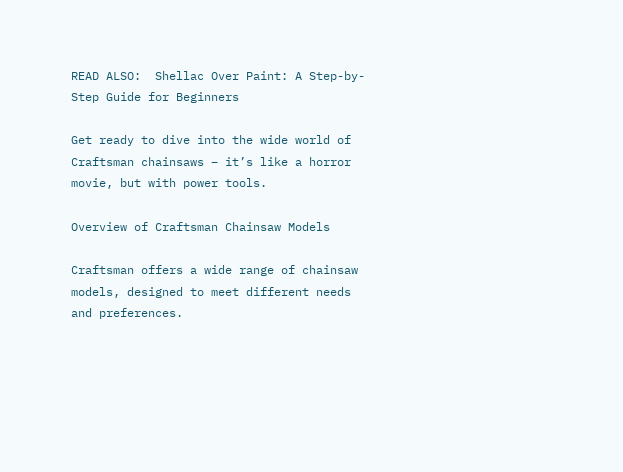READ ALSO:  Shellac Over Paint: A Step-by-Step Guide for Beginners

Get ready to dive into the wide world of Craftsman chainsaws – it’s like a horror movie, but with power tools.

Overview of Craftsman Chainsaw Models

Craftsman offers a wide range of chainsaw models, designed to meet different needs and preferences.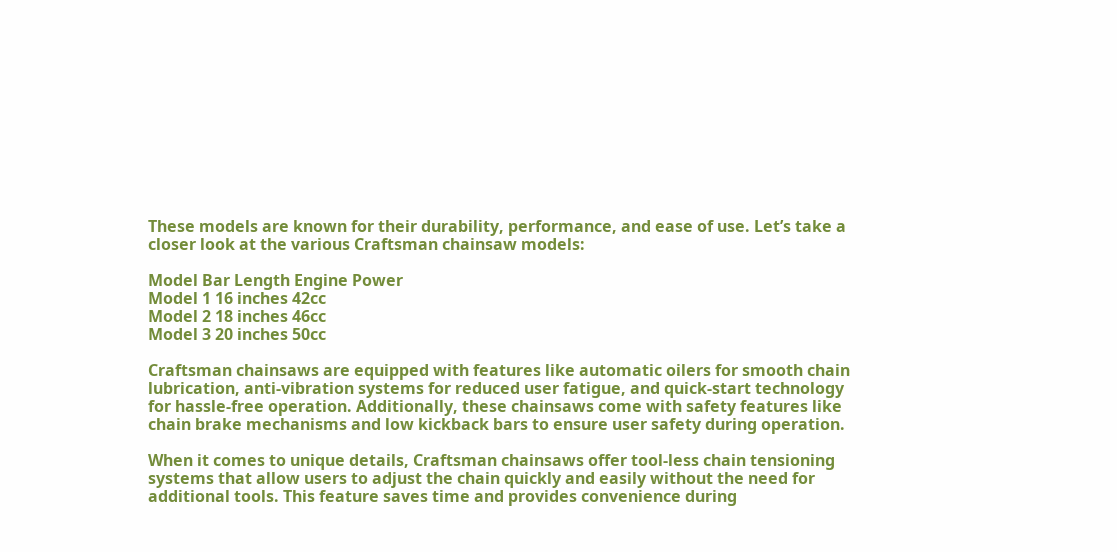These models are known for their durability, performance, and ease of use. Let’s take a closer look at the various Craftsman chainsaw models:

Model Bar Length Engine Power
Model 1 16 inches 42cc
Model 2 18 inches 46cc
Model 3 20 inches 50cc

Craftsman chainsaws are equipped with features like automatic oilers for smooth chain lubrication, anti-vibration systems for reduced user fatigue, and quick-start technology for hassle-free operation. Additionally, these chainsaws come with safety features like chain brake mechanisms and low kickback bars to ensure user safety during operation.

When it comes to unique details, Craftsman chainsaws offer tool-less chain tensioning systems that allow users to adjust the chain quickly and easily without the need for additional tools. This feature saves time and provides convenience during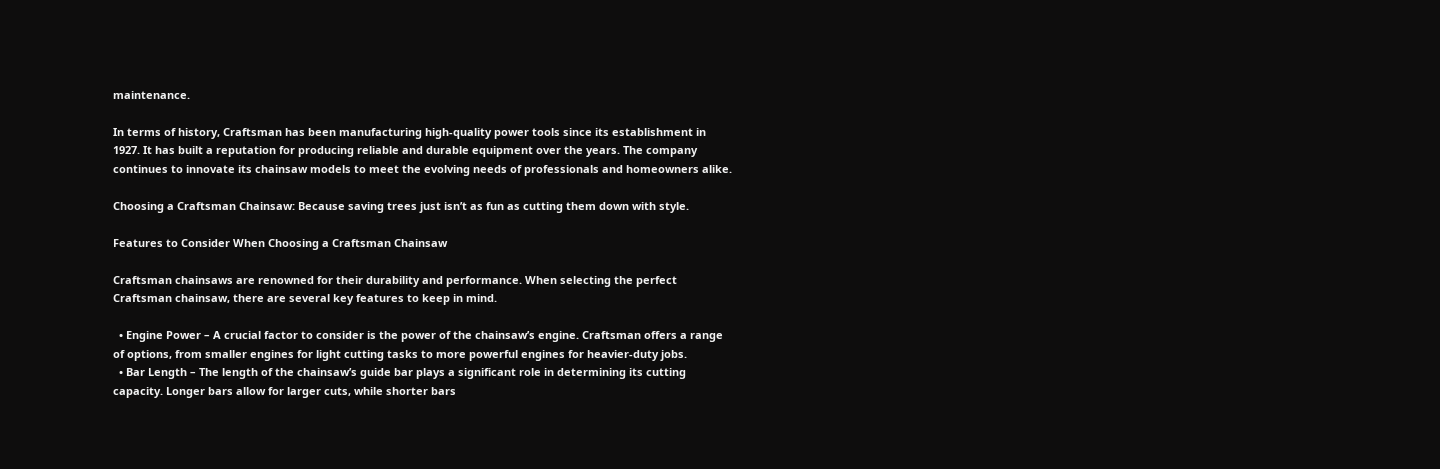maintenance.

In terms of history, Craftsman has been manufacturing high-quality power tools since its establishment in 1927. It has built a reputation for producing reliable and durable equipment over the years. The company continues to innovate its chainsaw models to meet the evolving needs of professionals and homeowners alike.

Choosing a Craftsman Chainsaw: Because saving trees just isn’t as fun as cutting them down with style.

Features to Consider When Choosing a Craftsman Chainsaw

Craftsman chainsaws are renowned for their durability and performance. When selecting the perfect Craftsman chainsaw, there are several key features to keep in mind.

  • Engine Power – A crucial factor to consider is the power of the chainsaw’s engine. Craftsman offers a range of options, from smaller engines for light cutting tasks to more powerful engines for heavier-duty jobs.
  • Bar Length – The length of the chainsaw’s guide bar plays a significant role in determining its cutting capacity. Longer bars allow for larger cuts, while shorter bars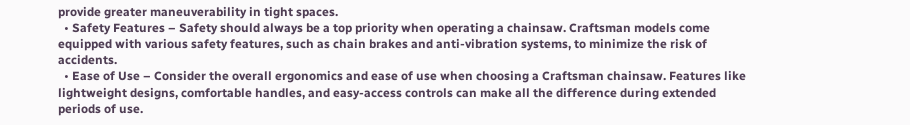provide greater maneuverability in tight spaces.
  • Safety Features – Safety should always be a top priority when operating a chainsaw. Craftsman models come equipped with various safety features, such as chain brakes and anti-vibration systems, to minimize the risk of accidents.
  • Ease of Use – Consider the overall ergonomics and ease of use when choosing a Craftsman chainsaw. Features like lightweight designs, comfortable handles, and easy-access controls can make all the difference during extended periods of use.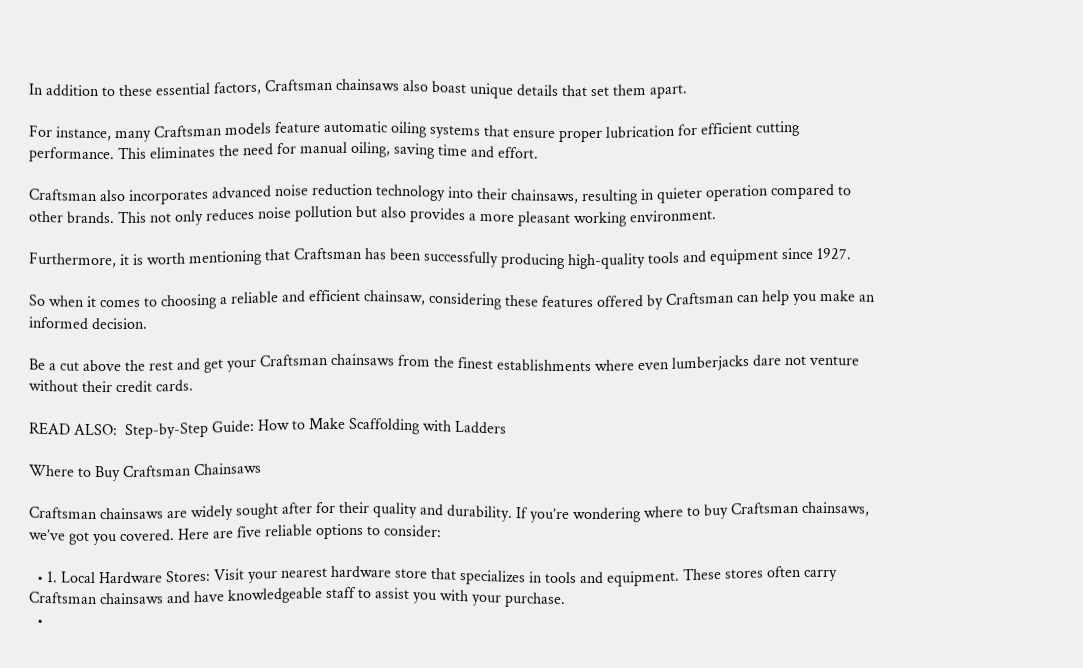In addition to these essential factors, Craftsman chainsaws also boast unique details that set them apart.

For instance, many Craftsman models feature automatic oiling systems that ensure proper lubrication for efficient cutting performance. This eliminates the need for manual oiling, saving time and effort.

Craftsman also incorporates advanced noise reduction technology into their chainsaws, resulting in quieter operation compared to other brands. This not only reduces noise pollution but also provides a more pleasant working environment.

Furthermore, it is worth mentioning that Craftsman has been successfully producing high-quality tools and equipment since 1927.

So when it comes to choosing a reliable and efficient chainsaw, considering these features offered by Craftsman can help you make an informed decision.

Be a cut above the rest and get your Craftsman chainsaws from the finest establishments where even lumberjacks dare not venture without their credit cards.

READ ALSO:  Step-by-Step Guide: How to Make Scaffolding with Ladders

Where to Buy Craftsman Chainsaws

Craftsman chainsaws are widely sought after for their quality and durability. If you’re wondering where to buy Craftsman chainsaws, we’ve got you covered. Here are five reliable options to consider:

  • 1. Local Hardware Stores: Visit your nearest hardware store that specializes in tools and equipment. These stores often carry Craftsman chainsaws and have knowledgeable staff to assist you with your purchase.
  •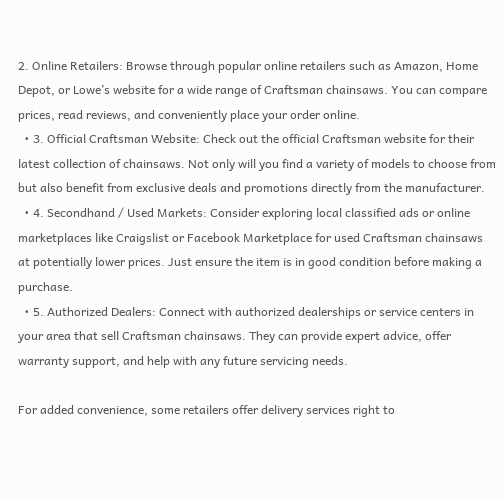2. Online Retailers: Browse through popular online retailers such as Amazon, Home Depot, or Lowe’s website for a wide range of Craftsman chainsaws. You can compare prices, read reviews, and conveniently place your order online.
  • 3. Official Craftsman Website: Check out the official Craftsman website for their latest collection of chainsaws. Not only will you find a variety of models to choose from but also benefit from exclusive deals and promotions directly from the manufacturer.
  • 4. Secondhand / Used Markets: Consider exploring local classified ads or online marketplaces like Craigslist or Facebook Marketplace for used Craftsman chainsaws at potentially lower prices. Just ensure the item is in good condition before making a purchase.
  • 5. Authorized Dealers: Connect with authorized dealerships or service centers in your area that sell Craftsman chainsaws. They can provide expert advice, offer warranty support, and help with any future servicing needs.

For added convenience, some retailers offer delivery services right to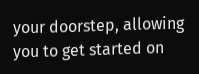your doorstep, allowing you to get started on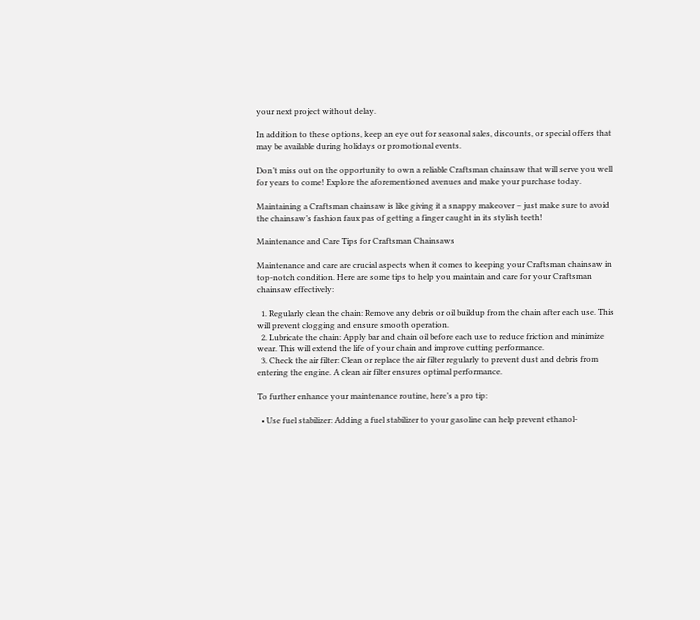your next project without delay.

In addition to these options, keep an eye out for seasonal sales, discounts, or special offers that may be available during holidays or promotional events.

Don’t miss out on the opportunity to own a reliable Craftsman chainsaw that will serve you well for years to come! Explore the aforementioned avenues and make your purchase today.

Maintaining a Craftsman chainsaw is like giving it a snappy makeover – just make sure to avoid the chainsaw’s fashion faux pas of getting a finger caught in its stylish teeth!

Maintenance and Care Tips for Craftsman Chainsaws

Maintenance and care are crucial aspects when it comes to keeping your Craftsman chainsaw in top-notch condition. Here are some tips to help you maintain and care for your Craftsman chainsaw effectively:

  1. Regularly clean the chain: Remove any debris or oil buildup from the chain after each use. This will prevent clogging and ensure smooth operation.
  2. Lubricate the chain: Apply bar and chain oil before each use to reduce friction and minimize wear. This will extend the life of your chain and improve cutting performance.
  3. Check the air filter: Clean or replace the air filter regularly to prevent dust and debris from entering the engine. A clean air filter ensures optimal performance.

To further enhance your maintenance routine, here’s a pro tip:

  • Use fuel stabilizer: Adding a fuel stabilizer to your gasoline can help prevent ethanol-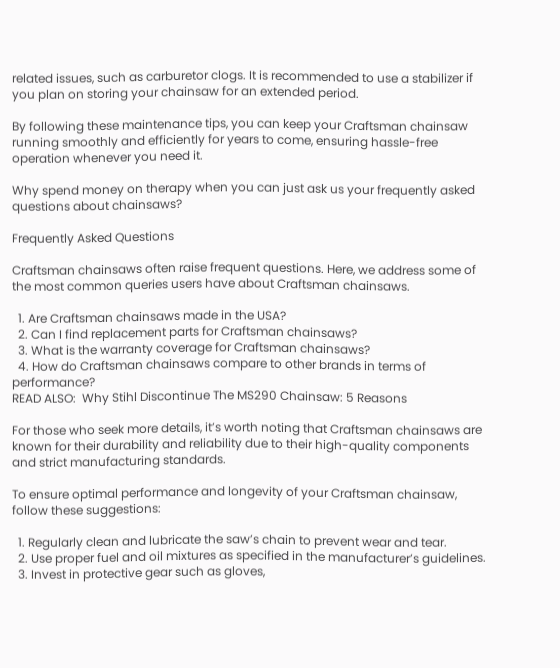related issues, such as carburetor clogs. It is recommended to use a stabilizer if you plan on storing your chainsaw for an extended period.

By following these maintenance tips, you can keep your Craftsman chainsaw running smoothly and efficiently for years to come, ensuring hassle-free operation whenever you need it.

Why spend money on therapy when you can just ask us your frequently asked questions about chainsaws?

Frequently Asked Questions

Craftsman chainsaws often raise frequent questions. Here, we address some of the most common queries users have about Craftsman chainsaws.

  1. Are Craftsman chainsaws made in the USA?
  2. Can I find replacement parts for Craftsman chainsaws?
  3. What is the warranty coverage for Craftsman chainsaws?
  4. How do Craftsman chainsaws compare to other brands in terms of performance?
READ ALSO:  Why Stihl Discontinue The MS290 Chainsaw: 5 Reasons

For those who seek more details, it’s worth noting that Craftsman chainsaws are known for their durability and reliability due to their high-quality components and strict manufacturing standards.

To ensure optimal performance and longevity of your Craftsman chainsaw, follow these suggestions:

  1. Regularly clean and lubricate the saw’s chain to prevent wear and tear.
  2. Use proper fuel and oil mixtures as specified in the manufacturer’s guidelines.
  3. Invest in protective gear such as gloves,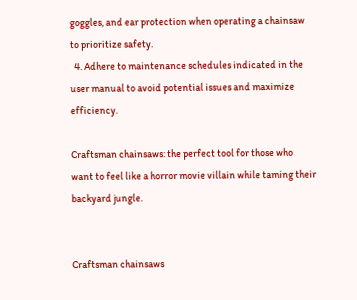goggles, and ear protection when operating a chainsaw to prioritize safety.
  4. Adhere to maintenance schedules indicated in the user manual to avoid potential issues and maximize efficiency.

Craftsman chainsaws: the perfect tool for those who want to feel like a horror movie villain while taming their backyard jungle.


Craftsman chainsaws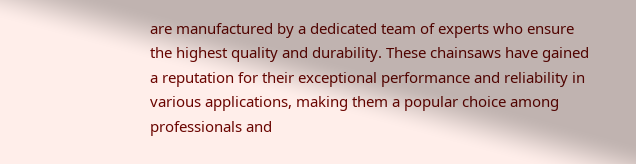are manufactured by a dedicated team of experts who ensure the highest quality and durability. These chainsaws have gained a reputation for their exceptional performance and reliability in various applications, making them a popular choice among professionals and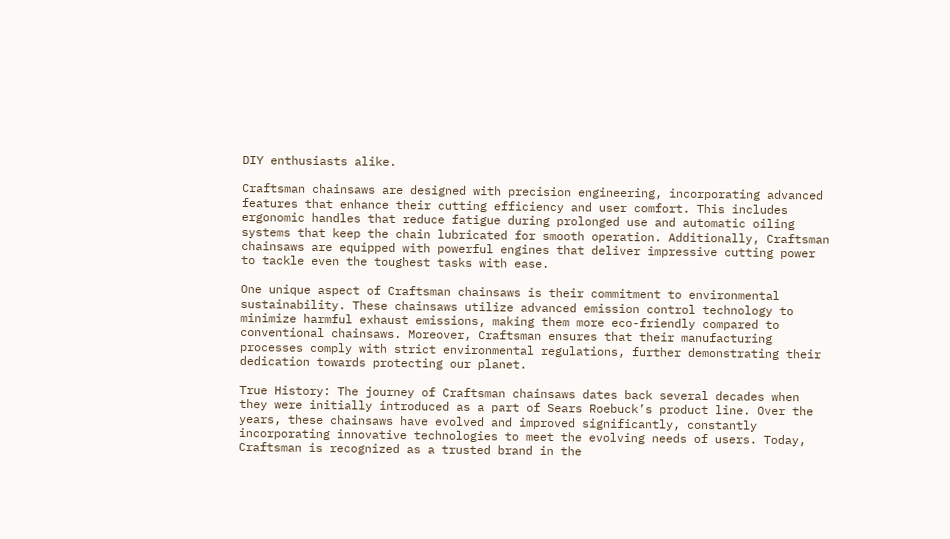DIY enthusiasts alike.

Craftsman chainsaws are designed with precision engineering, incorporating advanced features that enhance their cutting efficiency and user comfort. This includes ergonomic handles that reduce fatigue during prolonged use and automatic oiling systems that keep the chain lubricated for smooth operation. Additionally, Craftsman chainsaws are equipped with powerful engines that deliver impressive cutting power to tackle even the toughest tasks with ease.

One unique aspect of Craftsman chainsaws is their commitment to environmental sustainability. These chainsaws utilize advanced emission control technology to minimize harmful exhaust emissions, making them more eco-friendly compared to conventional chainsaws. Moreover, Craftsman ensures that their manufacturing processes comply with strict environmental regulations, further demonstrating their dedication towards protecting our planet.

True History: The journey of Craftsman chainsaws dates back several decades when they were initially introduced as a part of Sears Roebuck’s product line. Over the years, these chainsaws have evolved and improved significantly, constantly incorporating innovative technologies to meet the evolving needs of users. Today, Craftsman is recognized as a trusted brand in the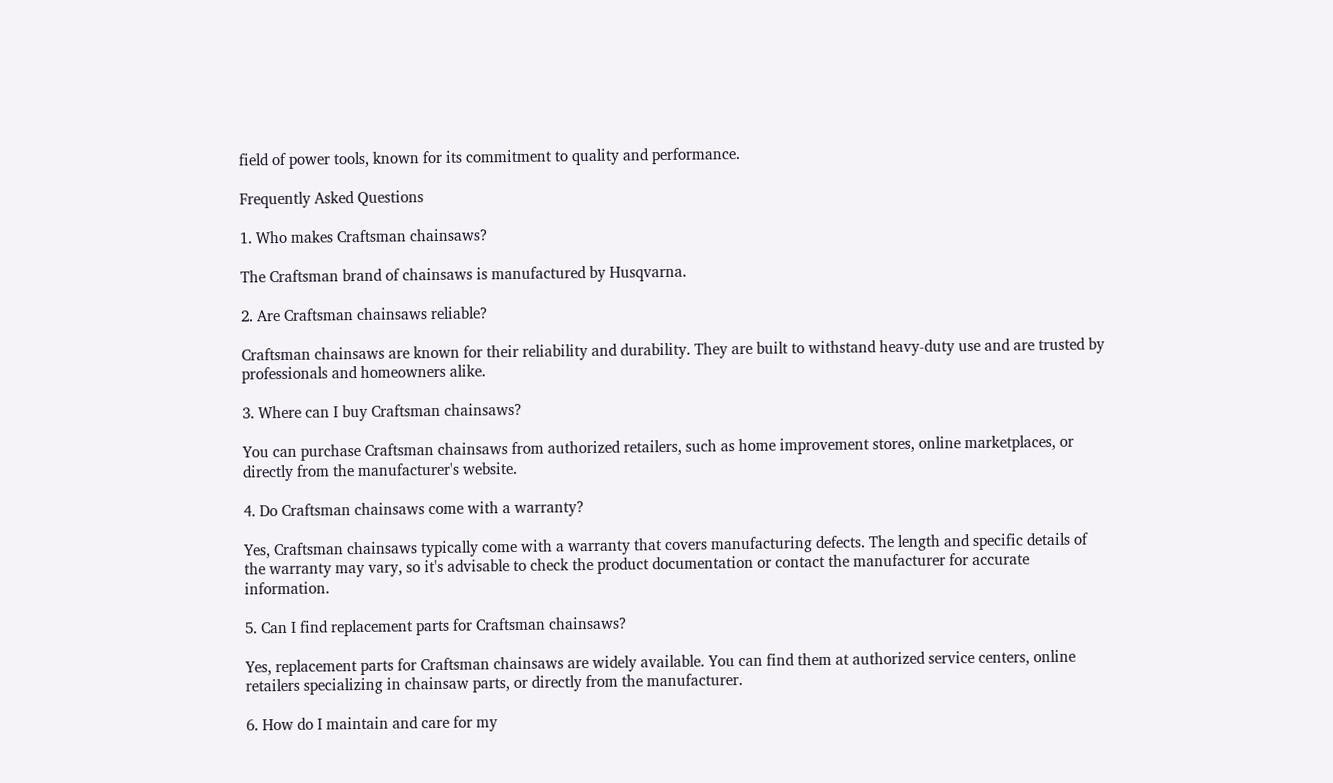field of power tools, known for its commitment to quality and performance.

Frequently Asked Questions

1. Who makes Craftsman chainsaws?

The Craftsman brand of chainsaws is manufactured by Husqvarna.

2. Are Craftsman chainsaws reliable?

Craftsman chainsaws are known for their reliability and durability. They are built to withstand heavy-duty use and are trusted by professionals and homeowners alike.

3. Where can I buy Craftsman chainsaws?

You can purchase Craftsman chainsaws from authorized retailers, such as home improvement stores, online marketplaces, or directly from the manufacturer's website.

4. Do Craftsman chainsaws come with a warranty?

Yes, Craftsman chainsaws typically come with a warranty that covers manufacturing defects. The length and specific details of the warranty may vary, so it's advisable to check the product documentation or contact the manufacturer for accurate information.

5. Can I find replacement parts for Craftsman chainsaws?

Yes, replacement parts for Craftsman chainsaws are widely available. You can find them at authorized service centers, online retailers specializing in chainsaw parts, or directly from the manufacturer.

6. How do I maintain and care for my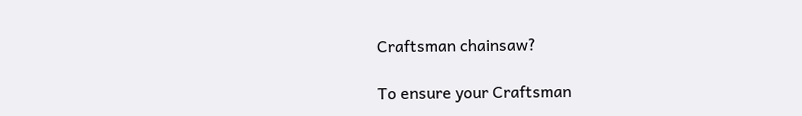Craftsman chainsaw?

To ensure your Craftsman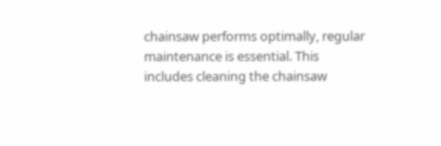chainsaw performs optimally, regular maintenance is essential. This includes cleaning the chainsaw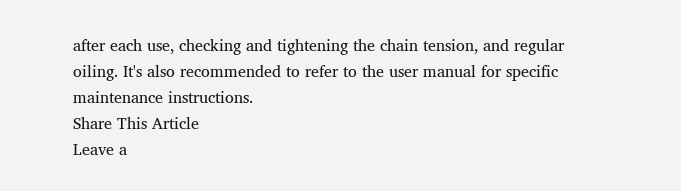after each use, checking and tightening the chain tension, and regular oiling. It's also recommended to refer to the user manual for specific maintenance instructions.
Share This Article
Leave a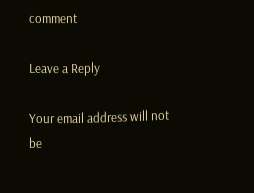comment

Leave a Reply

Your email address will not be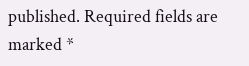published. Required fields are marked *